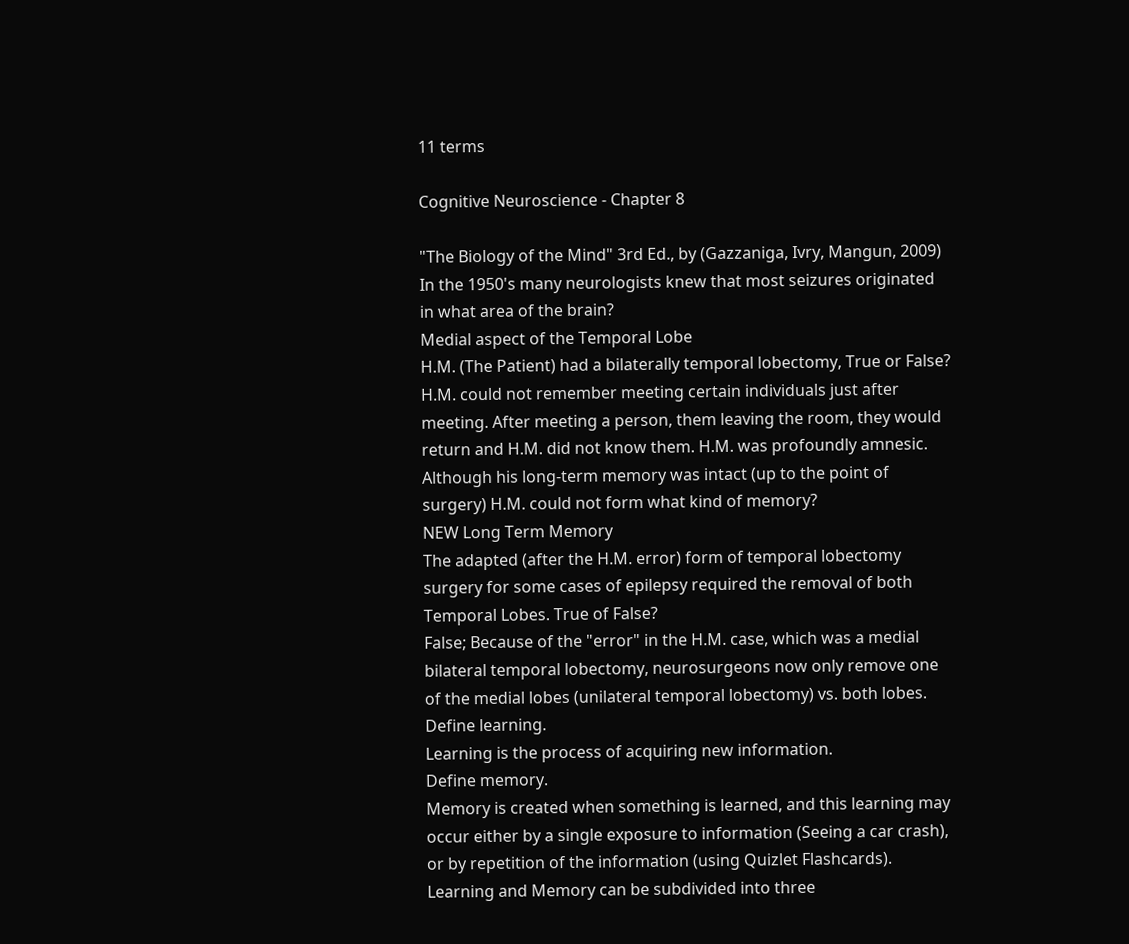11 terms

Cognitive Neuroscience - Chapter 8

"The Biology of the Mind" 3rd Ed., by (Gazzaniga, Ivry, Mangun, 2009)
In the 1950's many neurologists knew that most seizures originated in what area of the brain?
Medial aspect of the Temporal Lobe
H.M. (The Patient) had a bilaterally temporal lobectomy, True or False?
H.M. could not remember meeting certain individuals just after meeting. After meeting a person, them leaving the room, they would return and H.M. did not know them. H.M. was profoundly amnesic. Although his long-term memory was intact (up to the point of surgery) H.M. could not form what kind of memory?
NEW Long Term Memory
The adapted (after the H.M. error) form of temporal lobectomy surgery for some cases of epilepsy required the removal of both Temporal Lobes. True of False?
False; Because of the "error" in the H.M. case, which was a medial bilateral temporal lobectomy, neurosurgeons now only remove one of the medial lobes (unilateral temporal lobectomy) vs. both lobes.
Define learning.
Learning is the process of acquiring new information.
Define memory.
Memory is created when something is learned, and this learning may occur either by a single exposure to information (Seeing a car crash), or by repetition of the information (using Quizlet Flashcards).
Learning and Memory can be subdivided into three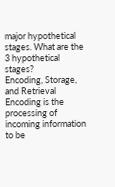major hypothetical stages. What are the 3 hypothetical stages?
Encoding, Storage, and Retrieval
Encoding is the processing of incoming information to be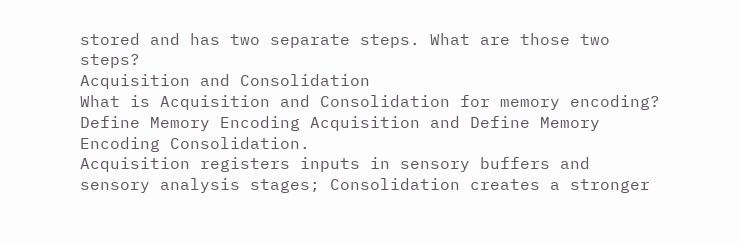stored and has two separate steps. What are those two steps?
Acquisition and Consolidation
What is Acquisition and Consolidation for memory encoding? Define Memory Encoding Acquisition and Define Memory Encoding Consolidation.
Acquisition registers inputs in sensory buffers and sensory analysis stages; Consolidation creates a stronger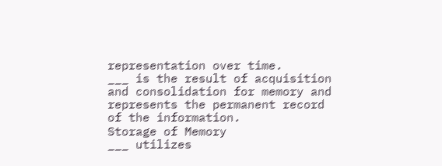representation over time.
___ is the result of acquisition and consolidation for memory and represents the permanent record of the information.
Storage of Memory
___ utilizes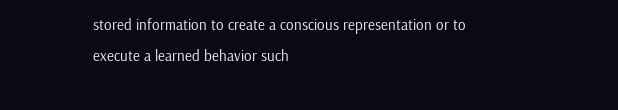stored information to create a conscious representation or to execute a learned behavior such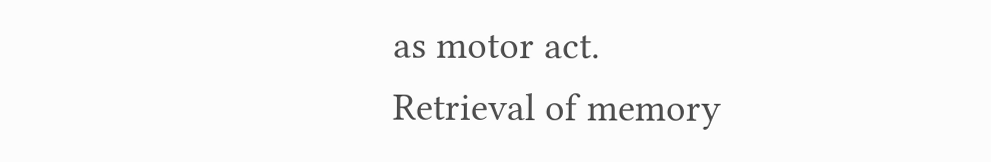as motor act.
Retrieval of memory